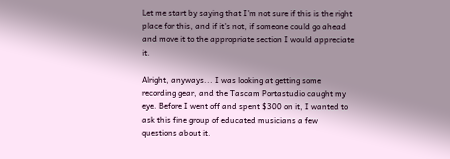Let me start by saying that I'm not sure if this is the right place for this, and if it's not, if someone could go ahead and move it to the appropriate section I would appreciate it.

Alright, anyways... I was looking at getting some recording gear, and the Tascam Portastudio caught my eye. Before I went off and spent $300 on it, I wanted to ask this fine group of educated musicians a few questions about it.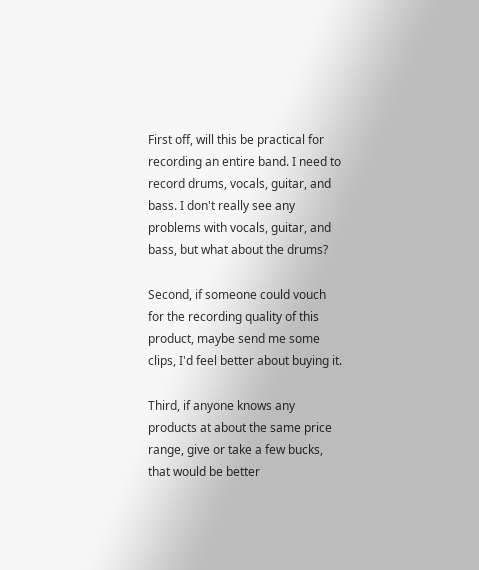First off, will this be practical for recording an entire band. I need to record drums, vocals, guitar, and bass. I don't really see any problems with vocals, guitar, and bass, but what about the drums?

Second, if someone could vouch for the recording quality of this product, maybe send me some clips, I'd feel better about buying it.

Third, if anyone knows any products at about the same price range, give or take a few bucks, that would be better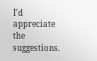I'd appreciate the suggestions.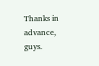Thanks in advance, guys.